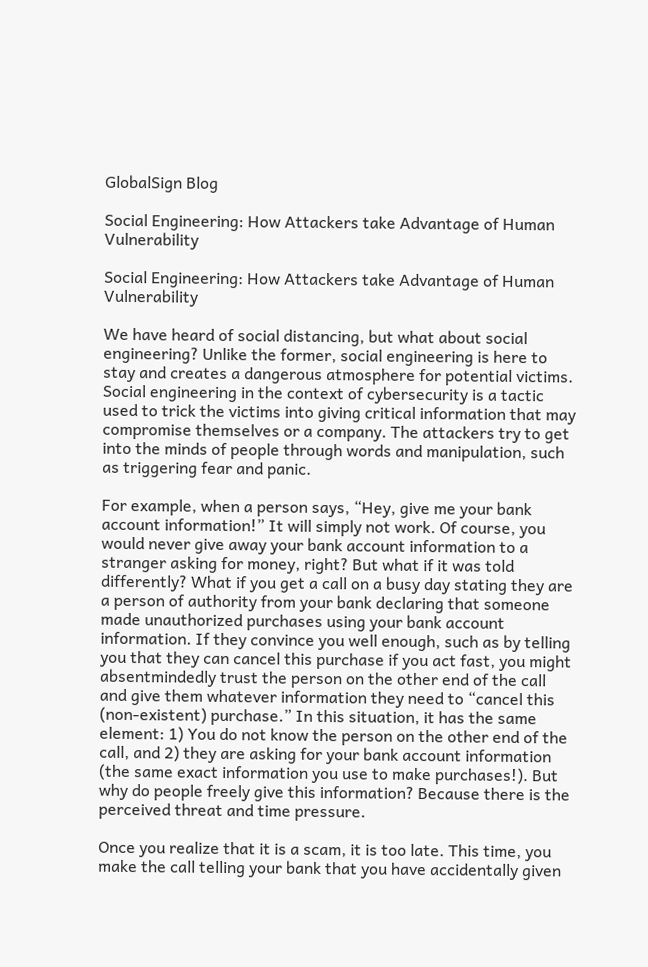GlobalSign Blog

Social Engineering: How Attackers take Advantage of Human Vulnerability

Social Engineering: How Attackers take Advantage of Human Vulnerability

We have heard of social distancing, but what about social engineering? Unlike the former, social engineering is here to stay and creates a dangerous atmosphere for potential victims. Social engineering in the context of cybersecurity is a tactic used to trick the victims into giving critical information that may compromise themselves or a company. The attackers try to get into the minds of people through words and manipulation, such as triggering fear and panic.

For example, when a person says, “Hey, give me your bank account information!” It will simply not work. Of course, you would never give away your bank account information to a stranger asking for money, right? But what if it was told differently? What if you get a call on a busy day stating they are a person of authority from your bank declaring that someone made unauthorized purchases using your bank account information. If they convince you well enough, such as by telling you that they can cancel this purchase if you act fast, you might absentmindedly trust the person on the other end of the call and give them whatever information they need to “cancel this (non-existent) purchase.” In this situation, it has the same element: 1) You do not know the person on the other end of the call, and 2) they are asking for your bank account information (the same exact information you use to make purchases!). But why do people freely give this information? Because there is the perceived threat and time pressure.

Once you realize that it is a scam, it is too late. This time, you make the call telling your bank that you have accidentally given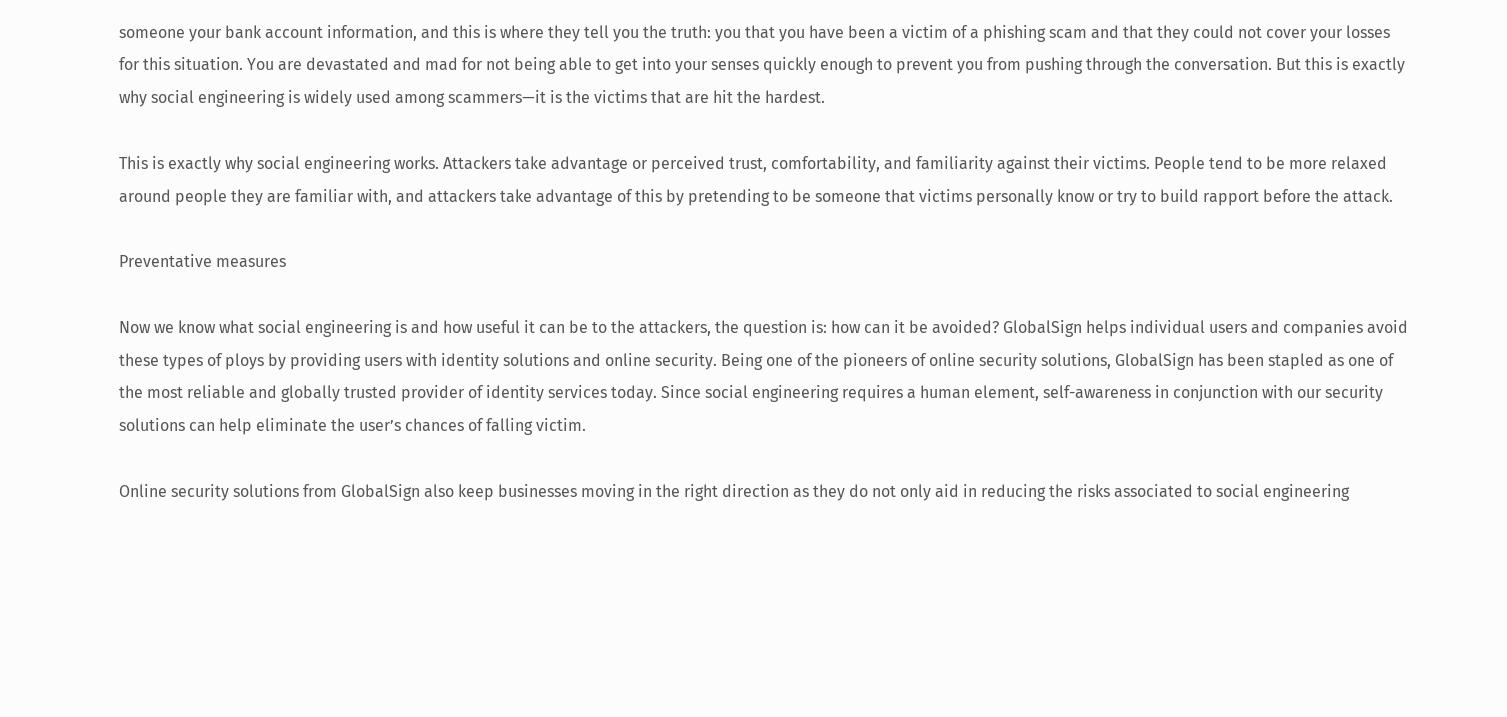someone your bank account information, and this is where they tell you the truth: you that you have been a victim of a phishing scam and that they could not cover your losses for this situation. You are devastated and mad for not being able to get into your senses quickly enough to prevent you from pushing through the conversation. But this is exactly why social engineering is widely used among scammers—it is the victims that are hit the hardest.

This is exactly why social engineering works. Attackers take advantage or perceived trust, comfortability, and familiarity against their victims. People tend to be more relaxed around people they are familiar with, and attackers take advantage of this by pretending to be someone that victims personally know or try to build rapport before the attack.

Preventative measures

Now we know what social engineering is and how useful it can be to the attackers, the question is: how can it be avoided? GlobalSign helps individual users and companies avoid these types of ploys by providing users with identity solutions and online security. Being one of the pioneers of online security solutions, GlobalSign has been stapled as one of the most reliable and globally trusted provider of identity services today. Since social engineering requires a human element, self-awareness in conjunction with our security solutions can help eliminate the user’s chances of falling victim.

Online security solutions from GlobalSign also keep businesses moving in the right direction as they do not only aid in reducing the risks associated to social engineering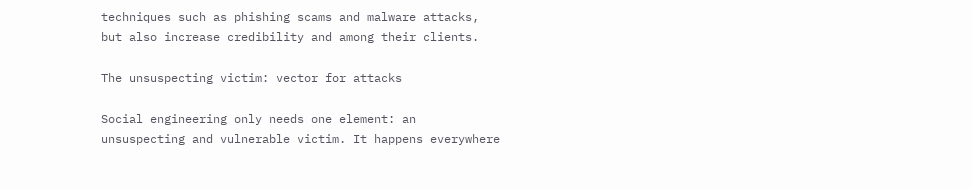techniques such as phishing scams and malware attacks, but also increase credibility and among their clients.

The unsuspecting victim: vector for attacks

Social engineering only needs one element: an unsuspecting and vulnerable victim. It happens everywhere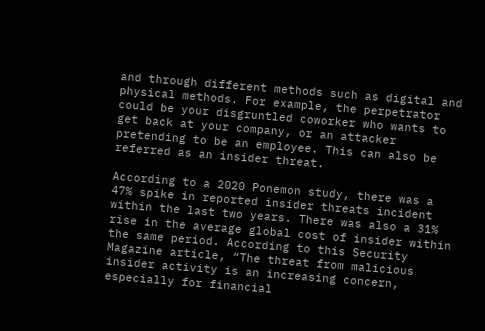and through different methods such as digital and physical methods. For example, the perpetrator could be your disgruntled coworker who wants to get back at your company, or an attacker pretending to be an employee. This can also be referred as an insider threat.

According to a 2020 Ponemon study, there was a 47% spike in reported insider threats incident within the last two years. There was also a 31% rise in the average global cost of insider within the same period. According to this Security Magazine article, “The threat from malicious insider activity is an increasing concern, especially for financial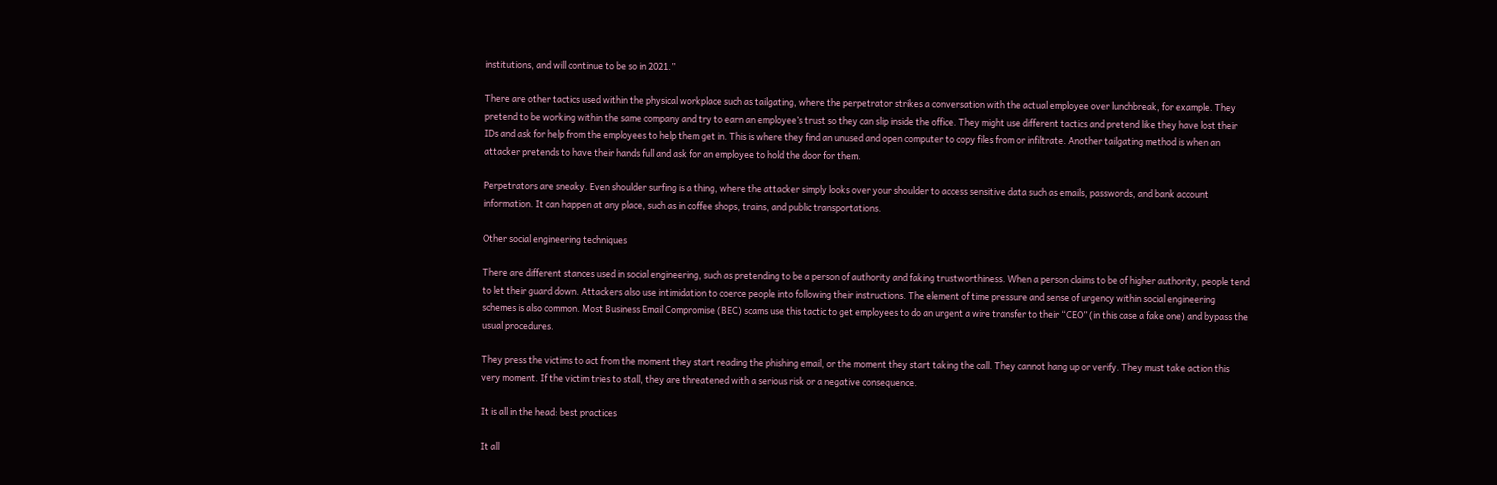institutions, and will continue to be so in 2021.”

There are other tactics used within the physical workplace such as tailgating, where the perpetrator strikes a conversation with the actual employee over lunchbreak, for example. They pretend to be working within the same company and try to earn an employee’s trust so they can slip inside the office. They might use different tactics and pretend like they have lost their IDs and ask for help from the employees to help them get in. This is where they find an unused and open computer to copy files from or infiltrate. Another tailgating method is when an attacker pretends to have their hands full and ask for an employee to hold the door for them.

Perpetrators are sneaky. Even shoulder surfing is a thing, where the attacker simply looks over your shoulder to access sensitive data such as emails, passwords, and bank account information. It can happen at any place, such as in coffee shops, trains, and public transportations.

Other social engineering techniques

There are different stances used in social engineering, such as pretending to be a person of authority and faking trustworthiness. When a person claims to be of higher authority, people tend to let their guard down. Attackers also use intimidation to coerce people into following their instructions. The element of time pressure and sense of urgency within social engineering schemes is also common. Most Business Email Compromise (BEC) scams use this tactic to get employees to do an urgent a wire transfer to their “CEO” (in this case a fake one) and bypass the usual procedures.

They press the victims to act from the moment they start reading the phishing email, or the moment they start taking the call. They cannot hang up or verify. They must take action this very moment. If the victim tries to stall, they are threatened with a serious risk or a negative consequence.

It is all in the head: best practices

It all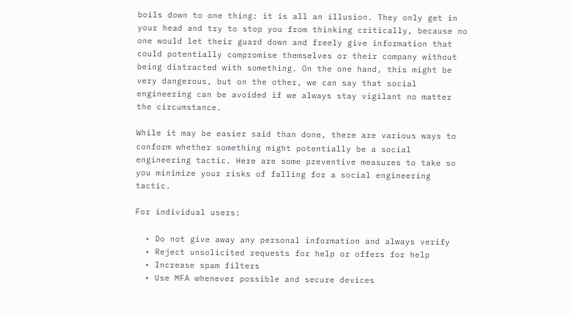boils down to one thing: it is all an illusion. They only get in your head and try to stop you from thinking critically, because no one would let their guard down and freely give information that could potentially compromise themselves or their company without being distracted with something. On the one hand, this might be very dangerous, but on the other, we can say that social engineering can be avoided if we always stay vigilant no matter the circumstance.

While it may be easier said than done, there are various ways to conform whether something might potentially be a social engineering tactic. Here are some preventive measures to take so you minimize your risks of falling for a social engineering tactic.

For individual users:

  • Do not give away any personal information and always verify
  • Reject unsolicited requests for help or offers for help
  • Increase spam filters
  • Use MFA whenever possible and secure devices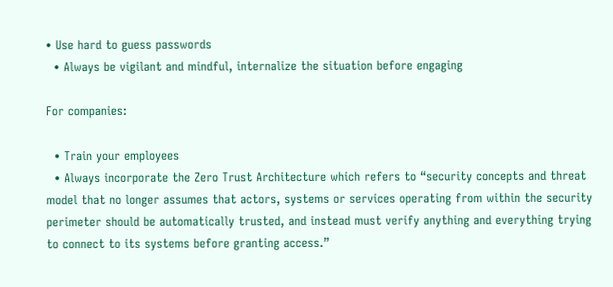• Use hard to guess passwords
  • Always be vigilant and mindful, internalize the situation before engaging

For companies:

  • Train your employees
  • Always incorporate the Zero Trust Architecture which refers to “security concepts and threat model that no longer assumes that actors, systems or services operating from within the security perimeter should be automatically trusted, and instead must verify anything and everything trying to connect to its systems before granting access.”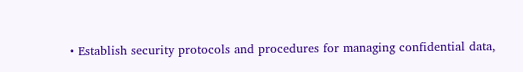• Establish security protocols and procedures for managing confidential data,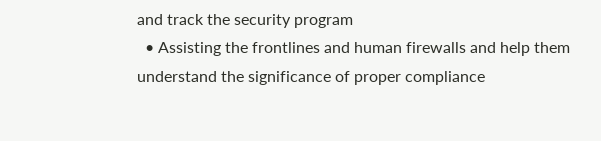and track the security program
  • Assisting the frontlines and human firewalls and help them understand the significance of proper compliance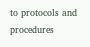to protocols and procedures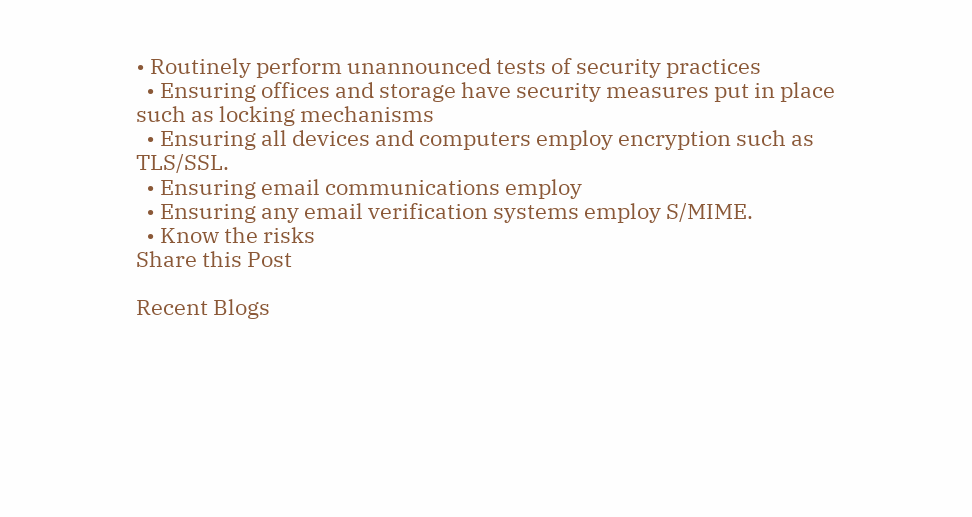• Routinely perform unannounced tests of security practices
  • Ensuring offices and storage have security measures put in place such as locking mechanisms
  • Ensuring all devices and computers employ encryption such as TLS/SSL.
  • Ensuring email communications employ
  • Ensuring any email verification systems employ S/MIME.
  • Know the risks
Share this Post

Recent Blogs